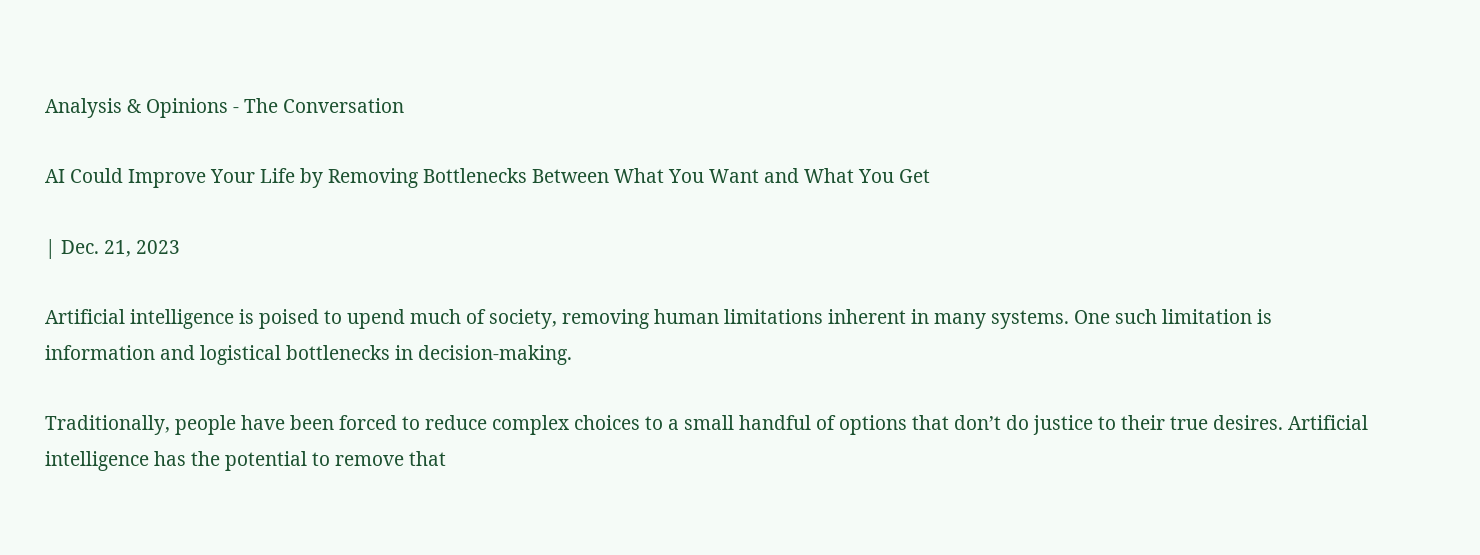Analysis & Opinions - The Conversation

AI Could Improve Your Life by Removing Bottlenecks Between What You Want and What You Get

| Dec. 21, 2023

Artificial intelligence is poised to upend much of society, removing human limitations inherent in many systems. One such limitation is information and logistical bottlenecks in decision-making.

Traditionally, people have been forced to reduce complex choices to a small handful of options that don’t do justice to their true desires. Artificial intelligence has the potential to remove that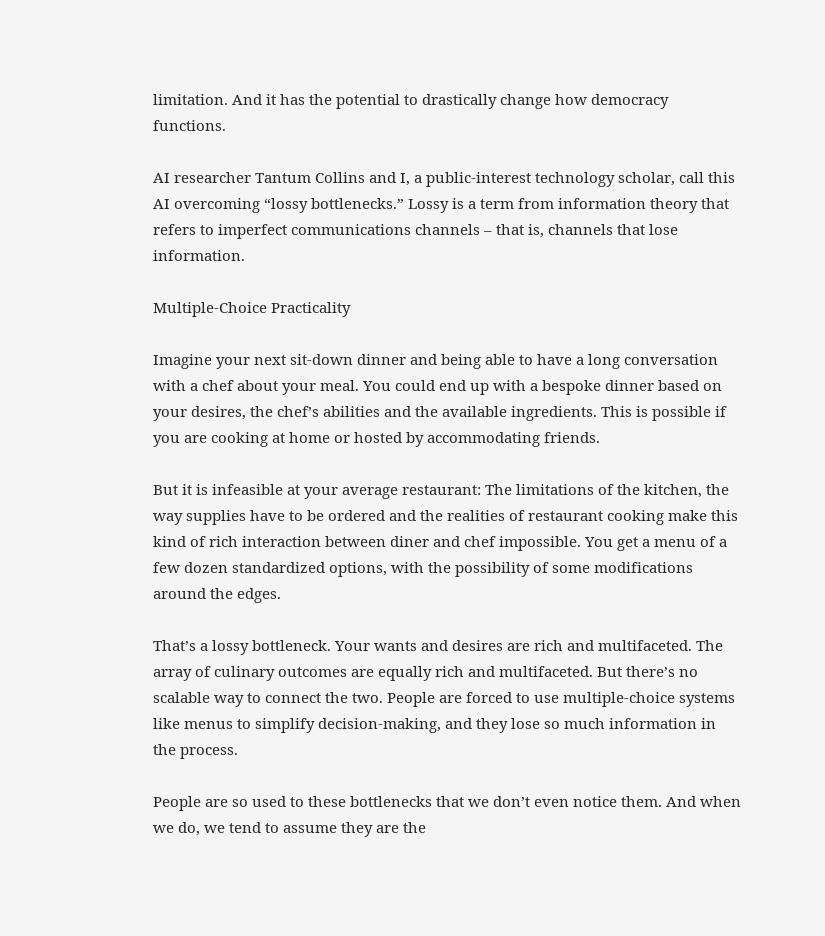limitation. And it has the potential to drastically change how democracy functions.

AI researcher Tantum Collins and I, a public-interest technology scholar, call this AI overcoming “lossy bottlenecks.” Lossy is a term from information theory that refers to imperfect communications channels – that is, channels that lose information.

Multiple-Choice Practicality

Imagine your next sit-down dinner and being able to have a long conversation with a chef about your meal. You could end up with a bespoke dinner based on your desires, the chef’s abilities and the available ingredients. This is possible if you are cooking at home or hosted by accommodating friends.

But it is infeasible at your average restaurant: The limitations of the kitchen, the way supplies have to be ordered and the realities of restaurant cooking make this kind of rich interaction between diner and chef impossible. You get a menu of a few dozen standardized options, with the possibility of some modifications around the edges.

That’s a lossy bottleneck. Your wants and desires are rich and multifaceted. The array of culinary outcomes are equally rich and multifaceted. But there’s no scalable way to connect the two. People are forced to use multiple-choice systems like menus to simplify decision-making, and they lose so much information in the process.

People are so used to these bottlenecks that we don’t even notice them. And when we do, we tend to assume they are the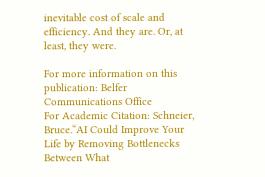inevitable cost of scale and efficiency. And they are. Or, at least, they were.

For more information on this publication: Belfer Communications Office
For Academic Citation: Schneier, Bruce.“AI Could Improve Your Life by Removing Bottlenecks Between What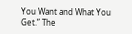You Want and What You Get.” The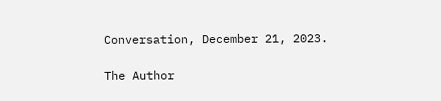Conversation, December 21, 2023.

The Author